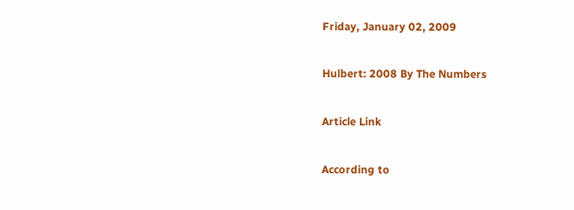Friday, January 02, 2009

Hulbert: 2008 By The Numbers

Article Link

According to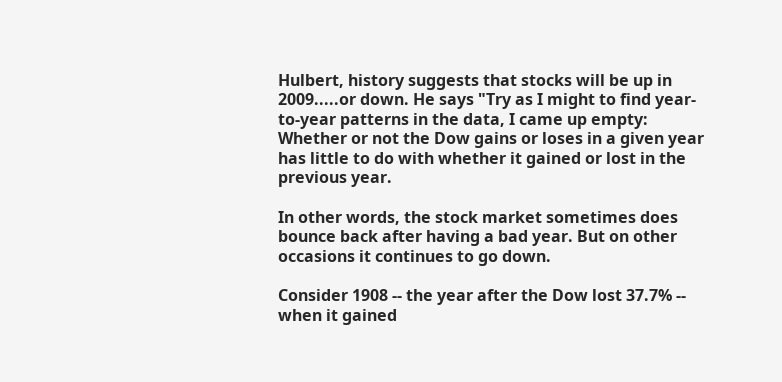Hulbert, history suggests that stocks will be up in 2009.....or down. He says "Try as I might to find year-to-year patterns in the data, I came up empty: Whether or not the Dow gains or loses in a given year has little to do with whether it gained or lost in the previous year.

In other words, the stock market sometimes does bounce back after having a bad year. But on other occasions it continues to go down.

Consider 1908 -- the year after the Dow lost 37.7% -- when it gained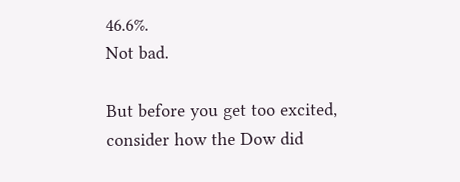46.6%.
Not bad.

But before you get too excited, consider how the Dow did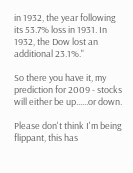in 1932, the year following its 53.7% loss in 1931. In 1932, the Dow lost an additional 23.1%."

So there you have it, my prediction for 2009 - stocks will either be up......or down.

Please don't think I'm being flippant, this has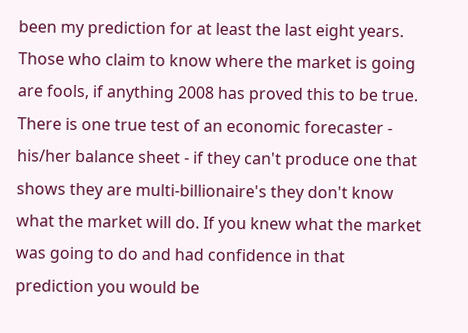been my prediction for at least the last eight years. Those who claim to know where the market is going are fools, if anything 2008 has proved this to be true. There is one true test of an economic forecaster - his/her balance sheet - if they can't produce one that shows they are multi-billionaire's they don't know what the market will do. If you knew what the market was going to do and had confidence in that prediction you would be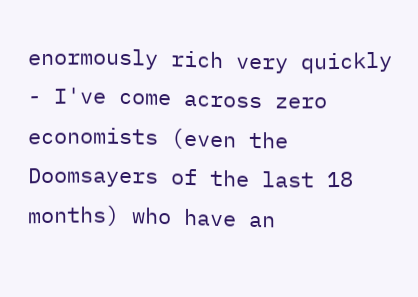enormously rich very quickly - I've come across zero economists (even the Doomsayers of the last 18 months) who have an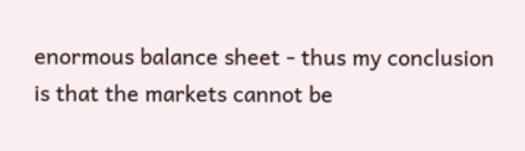enormous balance sheet - thus my conclusion is that the markets cannot be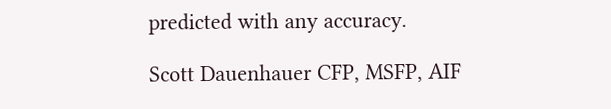predicted with any accuracy.

Scott Dauenhauer CFP, MSFP, AIF